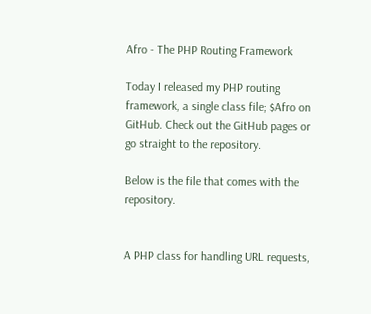Afro - The PHP Routing Framework

Today I released my PHP routing framework, a single class file; $Afro on GitHub. Check out the GitHub pages or go straight to the repository.

Below is the file that comes with the repository.


A PHP class for handling URL requests,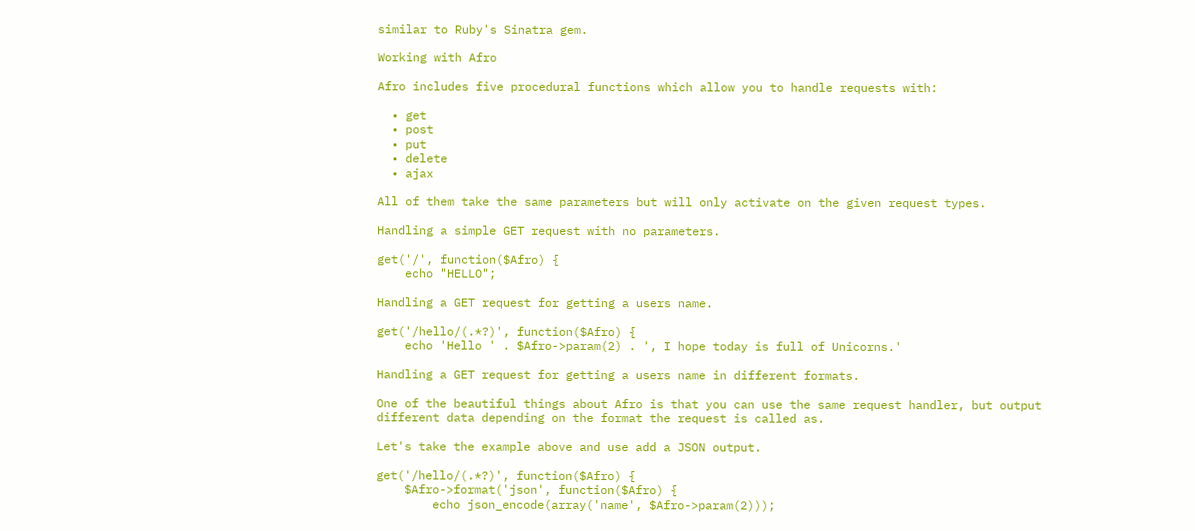similar to Ruby's Sinatra gem.

Working with Afro

Afro includes five procedural functions which allow you to handle requests with:

  • get
  • post
  • put
  • delete
  • ajax

All of them take the same parameters but will only activate on the given request types.

Handling a simple GET request with no parameters.

get('/', function($Afro) {
    echo "HELLO";

Handling a GET request for getting a users name.

get('/hello/(.*?)', function($Afro) {
    echo 'Hello ' . $Afro->param(2) . ', I hope today is full of Unicorns.'

Handling a GET request for getting a users name in different formats.

One of the beautiful things about Afro is that you can use the same request handler, but output different data depending on the format the request is called as.

Let's take the example above and use add a JSON output.

get('/hello/(.*?)', function($Afro) {
    $Afro->format('json', function($Afro) {
        echo json_encode(array('name', $Afro->param(2)));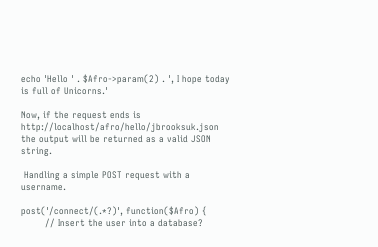echo 'Hello ' . $Afro->param(2) . ', I hope today is full of Unicorns.'

Now, if the request ends is http://localhost/afro/hello/jbrooksuk.json the output will be returned as a valid JSON string.

 Handling a simple POST request with a username.

post('/connect/(.*?)', function($Afro) {
        // Insert the user into a database?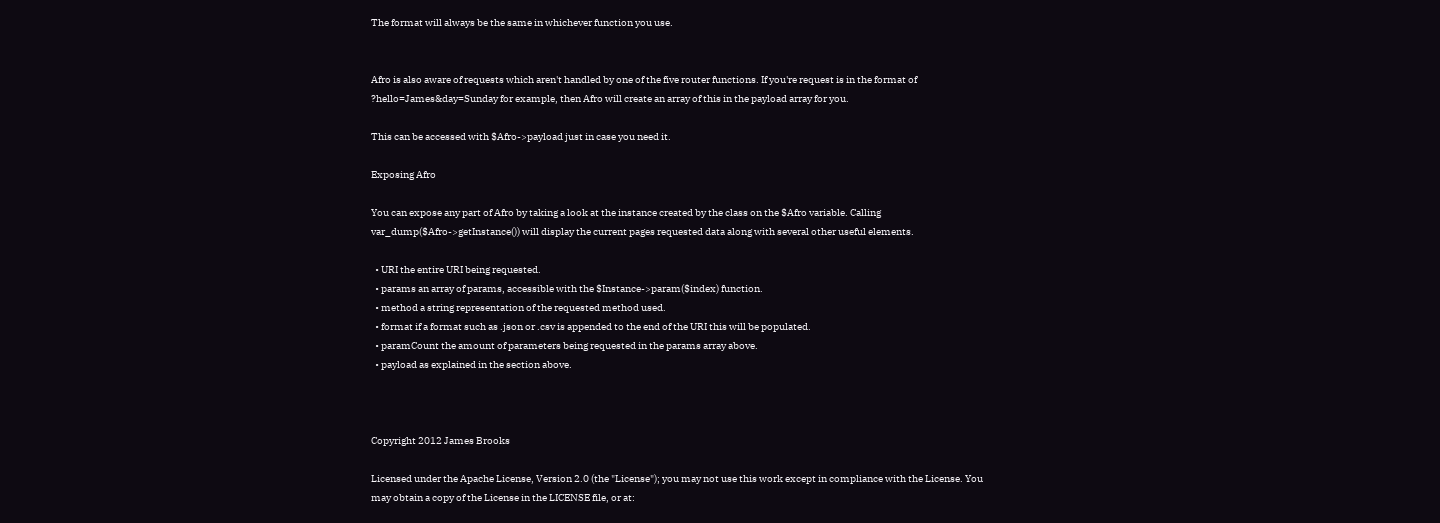The format will always be the same in whichever function you use.


Afro is also aware of requests which aren't handled by one of the five router functions. If you're request is in the format of ?hello=James&day=Sunday for example, then Afro will create an array of this in the payload array for you.

This can be accessed with $Afro->payload just in case you need it.

Exposing Afro

You can expose any part of Afro by taking a look at the instance created by the class on the $Afro variable. Calling var_dump($Afro->getInstance()) will display the current pages requested data along with several other useful elements.

  • URI the entire URI being requested.
  • params an array of params, accessible with the $Instance->param($index) function.
  • method a string representation of the requested method used.
  • format if a format such as .json or .csv is appended to the end of the URI this will be populated.
  • paramCount the amount of parameters being requested in the params array above.
  • payload as explained in the section above.



Copyright 2012 James Brooks

Licensed under the Apache License, Version 2.0 (the "License"); you may not use this work except in compliance with the License. You may obtain a copy of the License in the LICENSE file, or at: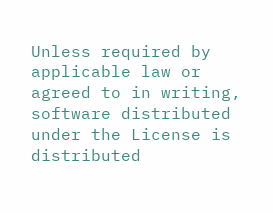Unless required by applicable law or agreed to in writing, software distributed under the License is distributed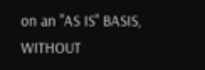on an "AS IS" BASIS, WITHOUT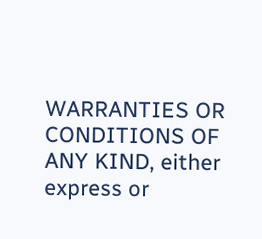WARRANTIES OR CONDITIONS OF ANY KIND, either express or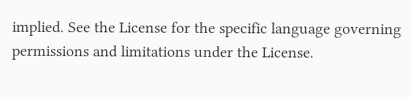implied. See the License for the specific language governing permissions and limitations under the License.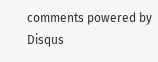comments powered by Disqus